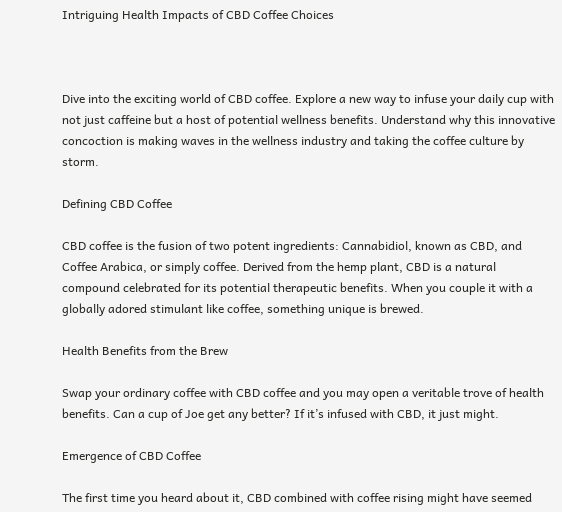Intriguing Health Impacts of CBD Coffee Choices



Dive into the exciting world of CBD coffee. Explore a new way to infuse your daily cup with not just caffeine but a host of potential wellness benefits. Understand why this innovative concoction is making waves in the wellness industry and taking the coffee culture by storm.

Defining CBD Coffee

CBD coffee is the fusion of two potent ingredients: Cannabidiol, known as CBD, and Coffee Arabica, or simply coffee. Derived from the hemp plant, CBD is a natural compound celebrated for its potential therapeutic benefits. When you couple it with a globally adored stimulant like coffee, something unique is brewed.

Health Benefits from the Brew

Swap your ordinary coffee with CBD coffee and you may open a veritable trove of health benefits. Can a cup of Joe get any better? If it’s infused with CBD, it just might.

Emergence of CBD Coffee

The first time you heard about it, CBD combined with coffee rising might have seemed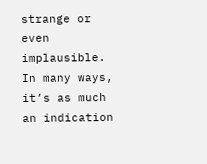strange or even implausible. In many ways, it’s as much an indication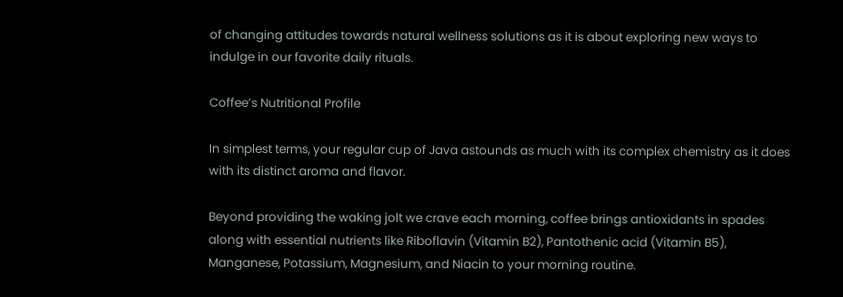of changing attitudes towards natural wellness solutions as it is about exploring new ways to indulge in our favorite daily rituals.

Coffee’s Nutritional Profile

In simplest terms, your regular cup of Java astounds as much with its complex chemistry as it does with its distinct aroma and flavor.

Beyond providing the waking jolt we crave each morning, coffee brings antioxidants in spades along with essential nutrients like Riboflavin (Vitamin B2), Pantothenic acid (Vitamin B5), Manganese, Potassium, Magnesium, and Niacin to your morning routine.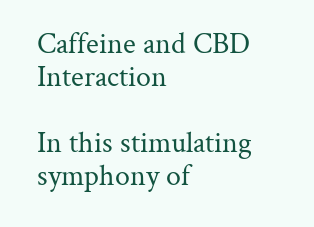Caffeine and CBD Interaction

In this stimulating symphony of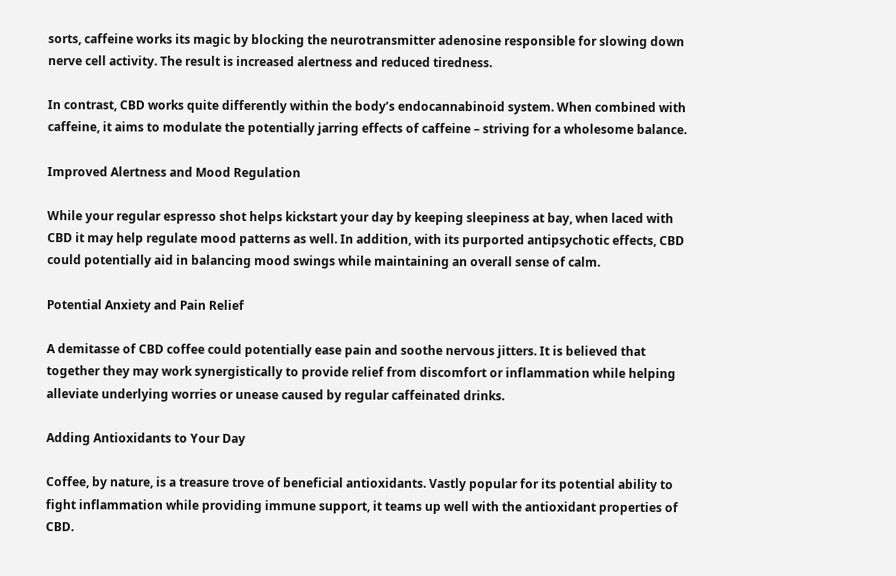sorts, caffeine works its magic by blocking the neurotransmitter adenosine responsible for slowing down nerve cell activity. The result is increased alertness and reduced tiredness.

In contrast, CBD works quite differently within the body’s endocannabinoid system. When combined with caffeine, it aims to modulate the potentially jarring effects of caffeine – striving for a wholesome balance.

Improved Alertness and Mood Regulation

While your regular espresso shot helps kickstart your day by keeping sleepiness at bay, when laced with CBD it may help regulate mood patterns as well. In addition, with its purported antipsychotic effects, CBD could potentially aid in balancing mood swings while maintaining an overall sense of calm.

Potential Anxiety and Pain Relief

A demitasse of CBD coffee could potentially ease pain and soothe nervous jitters. It is believed that together they may work synergistically to provide relief from discomfort or inflammation while helping alleviate underlying worries or unease caused by regular caffeinated drinks.

Adding Antioxidants to Your Day

Coffee, by nature, is a treasure trove of beneficial antioxidants. Vastly popular for its potential ability to fight inflammation while providing immune support, it teams up well with the antioxidant properties of CBD.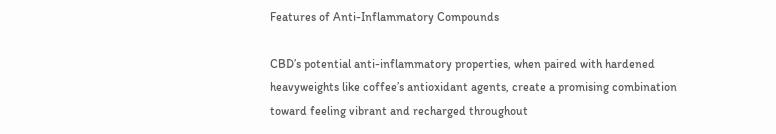Features of Anti-Inflammatory Compounds

CBD’s potential anti-inflammatory properties, when paired with hardened heavyweights like coffee’s antioxidant agents, create a promising combination toward feeling vibrant and recharged throughout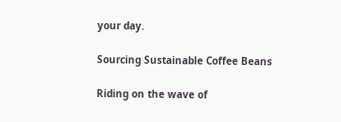your day.

Sourcing Sustainable Coffee Beans

Riding on the wave of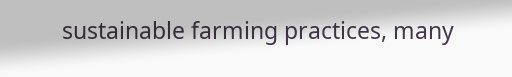sustainable farming practices, many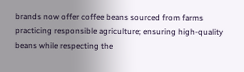brands now offer coffee beans sourced from farms practicing responsible agriculture; ensuring high-quality beans while respecting the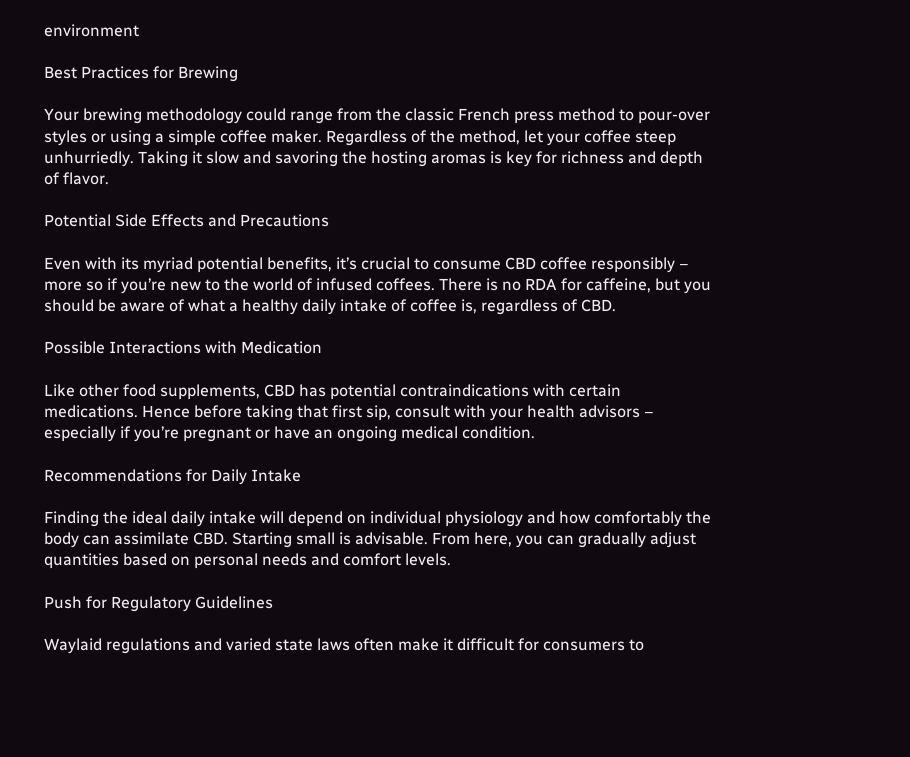environment

Best Practices for Brewing

Your brewing methodology could range from the classic French press method to pour-over styles or using a simple coffee maker. Regardless of the method, let your coffee steep unhurriedly. Taking it slow and savoring the hosting aromas is key for richness and depth of flavor.

Potential Side Effects and Precautions

Even with its myriad potential benefits, it’s crucial to consume CBD coffee responsibly – more so if you’re new to the world of infused coffees. There is no RDA for caffeine, but you should be aware of what a healthy daily intake of coffee is, regardless of CBD.

Possible Interactions with Medication

Like other food supplements, CBD has potential contraindications with certain medications. Hence before taking that first sip, consult with your health advisors – especially if you’re pregnant or have an ongoing medical condition.

Recommendations for Daily Intake

Finding the ideal daily intake will depend on individual physiology and how comfortably the body can assimilate CBD. Starting small is advisable. From here, you can gradually adjust quantities based on personal needs and comfort levels.

Push for Regulatory Guidelines

Waylaid regulations and varied state laws often make it difficult for consumers to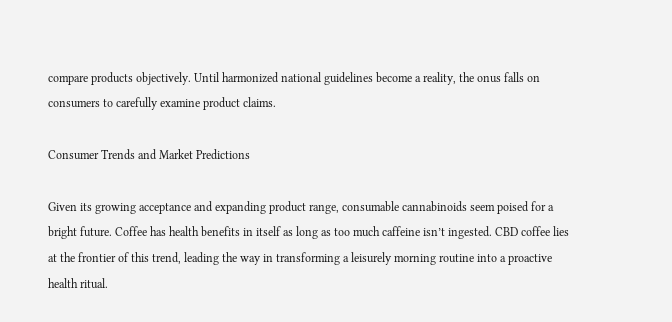compare products objectively. Until harmonized national guidelines become a reality, the onus falls on consumers to carefully examine product claims.

Consumer Trends and Market Predictions

Given its growing acceptance and expanding product range, consumable cannabinoids seem poised for a bright future. Coffee has health benefits in itself as long as too much caffeine isn’t ingested. CBD coffee lies at the frontier of this trend, leading the way in transforming a leisurely morning routine into a proactive health ritual.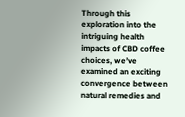Through this exploration into the intriguing health impacts of CBD coffee choices, we’ve examined an exciting convergence between natural remedies and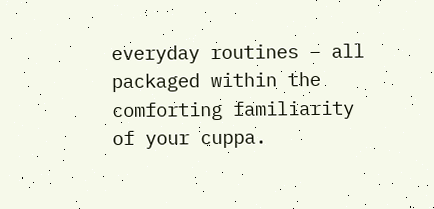everyday routines – all packaged within the comforting familiarity of your cuppa.